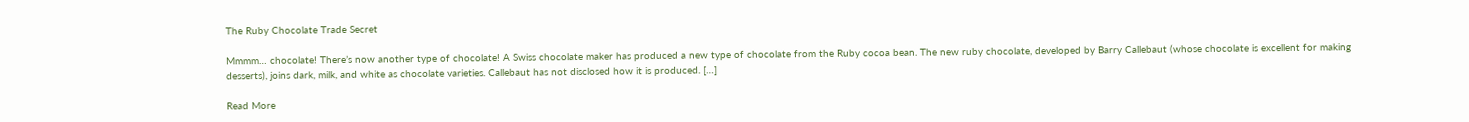The Ruby Chocolate Trade Secret

Mmmm… chocolate! There’s now another type of chocolate! A Swiss chocolate maker has produced a new type of chocolate from the Ruby cocoa bean. The new ruby chocolate, developed by Barry Callebaut (whose chocolate is excellent for making desserts), joins dark, milk, and white as chocolate varieties. Callebaut has not disclosed how it is produced. […]

Read More